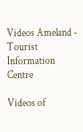Videos Ameland - Tourist Information Centre

Videos of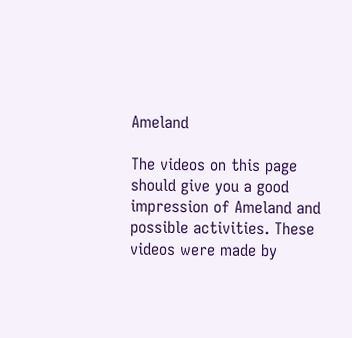Ameland

The videos on this page should give you a good impression of Ameland and possible activities. These videos were made by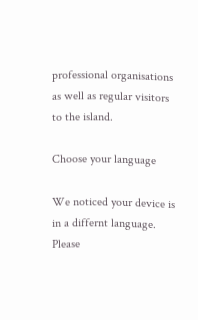professional organisations as well as regular visitors to the island.

Choose your language

We noticed your device is in a differnt language.
Please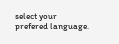select your prefered language.